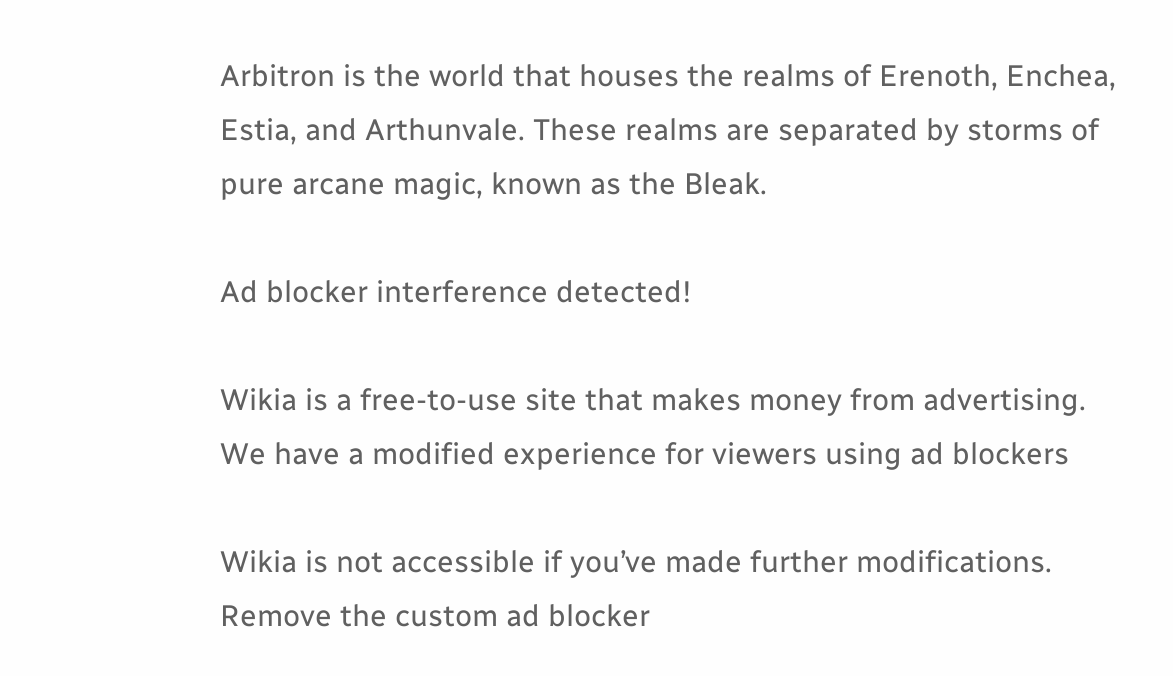Arbitron is the world that houses the realms of Erenoth, Enchea, Estia, and Arthunvale. These realms are separated by storms of pure arcane magic, known as the Bleak.

Ad blocker interference detected!

Wikia is a free-to-use site that makes money from advertising. We have a modified experience for viewers using ad blockers

Wikia is not accessible if you’ve made further modifications. Remove the custom ad blocker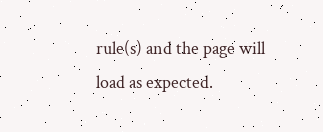rule(s) and the page will load as expected.